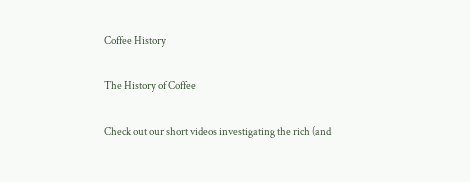Coffee History

The History of Coffee

Check out our short videos investigating the rich (and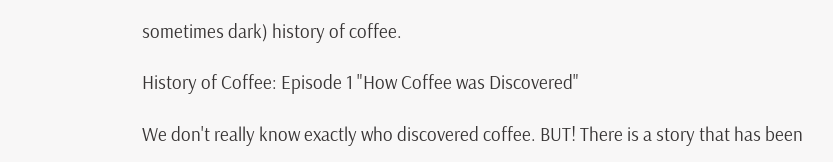sometimes dark) history of coffee.

History of Coffee: Episode 1 "How Coffee was Discovered"

We don't really know exactly who discovered coffee. BUT! There is a story that has been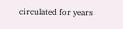circulated for years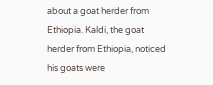about a goat herder from Ethiopia. Kaldi, the goat herder from Ethiopia, noticed his goats were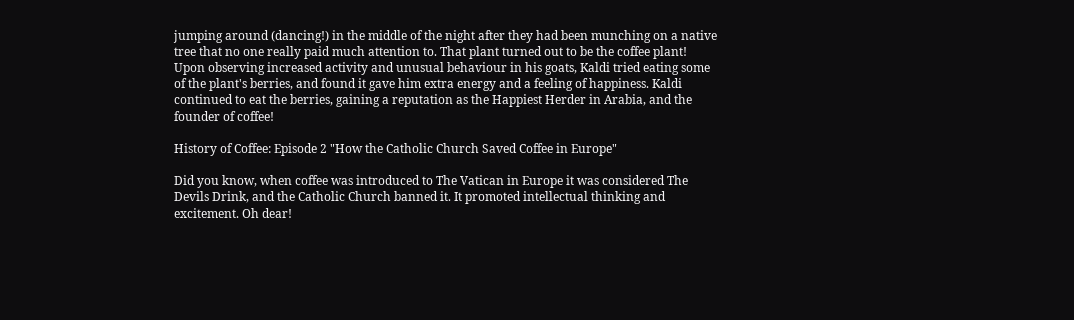jumping around (dancing!) in the middle of the night after they had been munching on a native tree that no one really paid much attention to. That plant turned out to be the coffee plant! Upon observing increased activity and unusual behaviour in his goats, Kaldi tried eating some of the plant's berries, and found it gave him extra energy and a feeling of happiness. Kaldi continued to eat the berries, gaining a reputation as the Happiest Herder in Arabia, and the founder of coffee!

History of Coffee: Episode 2 "How the Catholic Church Saved Coffee in Europe"

Did you know, when coffee was introduced to The Vatican in Europe it was considered The Devils Drink, and the Catholic Church banned it. It promoted intellectual thinking and excitement. Oh dear!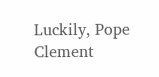Luckily, Pope Clement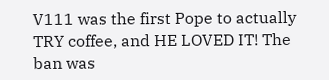V111 was the first Pope to actually TRY coffee, and HE LOVED IT! The ban was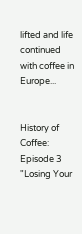lifted and life continued with coffee in Europe...


History of Coffee: Episode 3 "Losing Your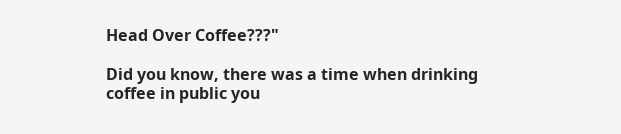Head Over Coffee???"

Did you know, there was a time when drinking coffee in public you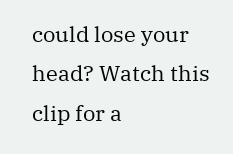could lose your head? Watch this clip for a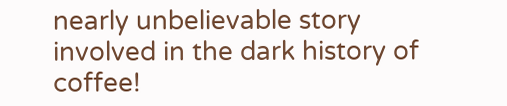nearly unbelievable story involved in the dark history of coffee!